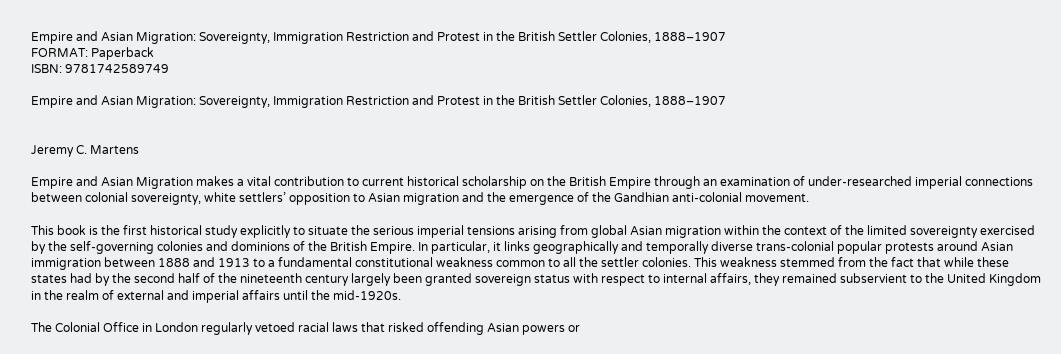Empire and Asian Migration: Sovereignty, Immigration Restriction and Protest in the British Settler Colonies, 1888–1907
FORMAT: Paperback
ISBN: 9781742589749

Empire and Asian Migration: Sovereignty, Immigration Restriction and Protest in the British Settler Colonies, 1888–1907


Jeremy C. Martens

Empire and Asian Migration makes a vital contribution to current historical scholarship on the British Empire through an examination of under-researched imperial connections between colonial sovereignty, white settlers’ opposition to Asian migration and the emergence of the Gandhian anti-colonial movement.

This book is the first historical study explicitly to situate the serious imperial tensions arising from global Asian migration within the context of the limited sovereignty exercised by the self-governing colonies and dominions of the British Empire. In particular, it links geographically and temporally diverse trans-colonial popular protests around Asian immigration between 1888 and 1913 to a fundamental constitutional weakness common to all the settler colonies. This weakness stemmed from the fact that while these states had by the second half of the nineteenth century largely been granted sovereign status with respect to internal affairs, they remained subservient to the United Kingdom in the realm of external and imperial affairs until the mid-1920s.

The Colonial Office in London regularly vetoed racial laws that risked offending Asian powers or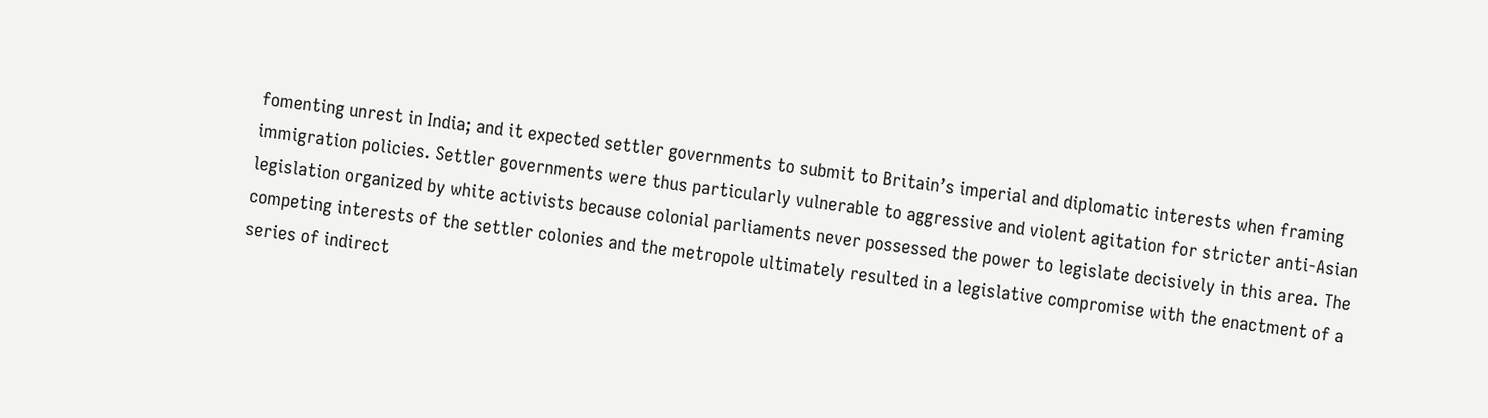fomenting unrest in India; and it expected settler governments to submit to Britain’s imperial and diplomatic interests when framing immigration policies. Settler governments were thus particularly vulnerable to aggressive and violent agitation for stricter anti-Asian legislation organized by white activists because colonial parliaments never possessed the power to legislate decisively in this area. The competing interests of the settler colonies and the metropole ultimately resulted in a legislative compromise with the enactment of a series of indirect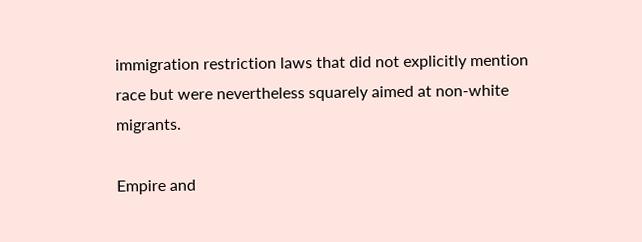immigration restriction laws that did not explicitly mention race but were nevertheless squarely aimed at non-white migrants.

Empire and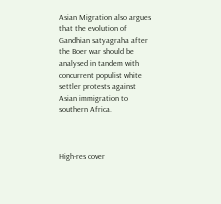Asian Migration also argues that the evolution of Gandhian satyagraha after the Boer war should be analysed in tandem with concurrent populist white settler protests against Asian immigration to southern Africa.



High-res cover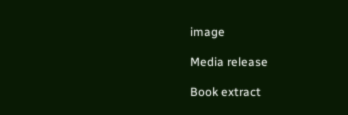image

Media release

Book extract